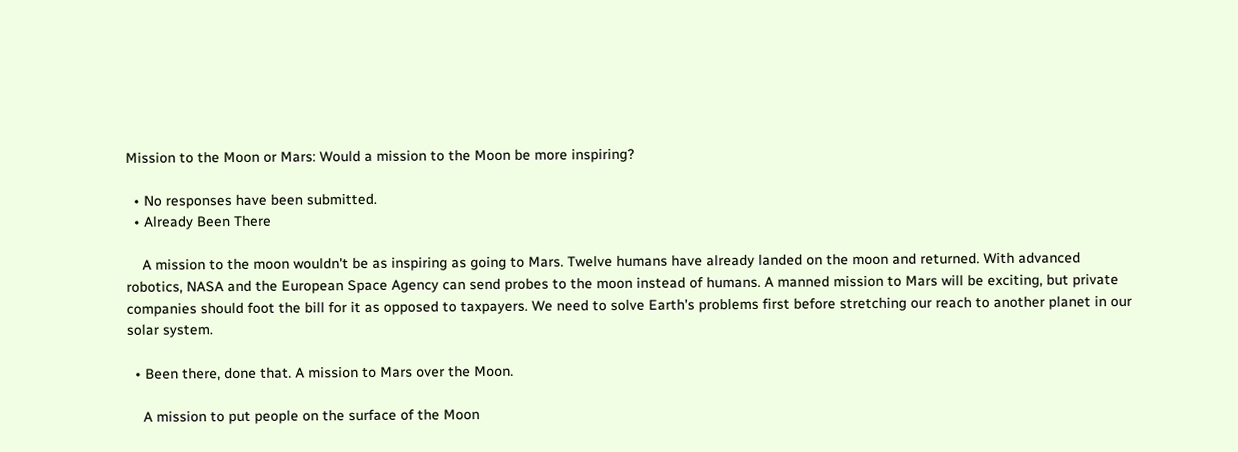Mission to the Moon or Mars: Would a mission to the Moon be more inspiring?

  • No responses have been submitted.
  • Already Been There

    A mission to the moon wouldn't be as inspiring as going to Mars. Twelve humans have already landed on the moon and returned. With advanced robotics, NASA and the European Space Agency can send probes to the moon instead of humans. A manned mission to Mars will be exciting, but private companies should foot the bill for it as opposed to taxpayers. We need to solve Earth's problems first before stretching our reach to another planet in our solar system.

  • Been there, done that. A mission to Mars over the Moon.

    A mission to put people on the surface of the Moon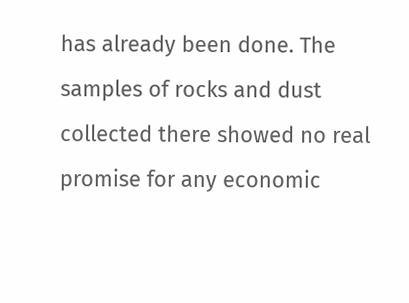has already been done. The samples of rocks and dust collected there showed no real promise for any economic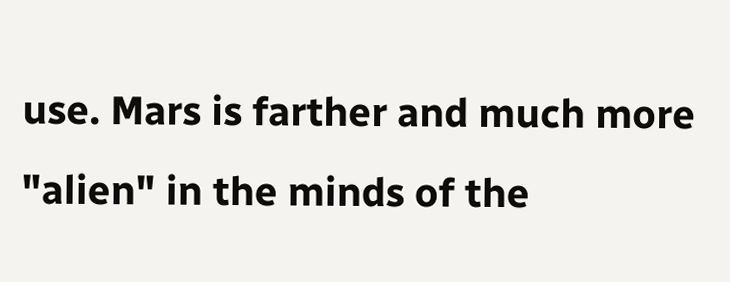use. Mars is farther and much more "alien" in the minds of the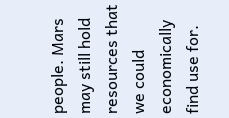people. Mars may still hold resources that we could economically find use for.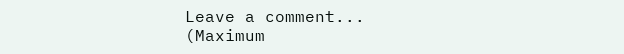Leave a comment...
(Maximum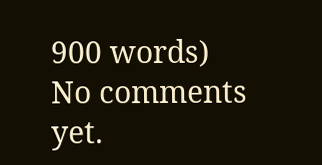900 words)
No comments yet.